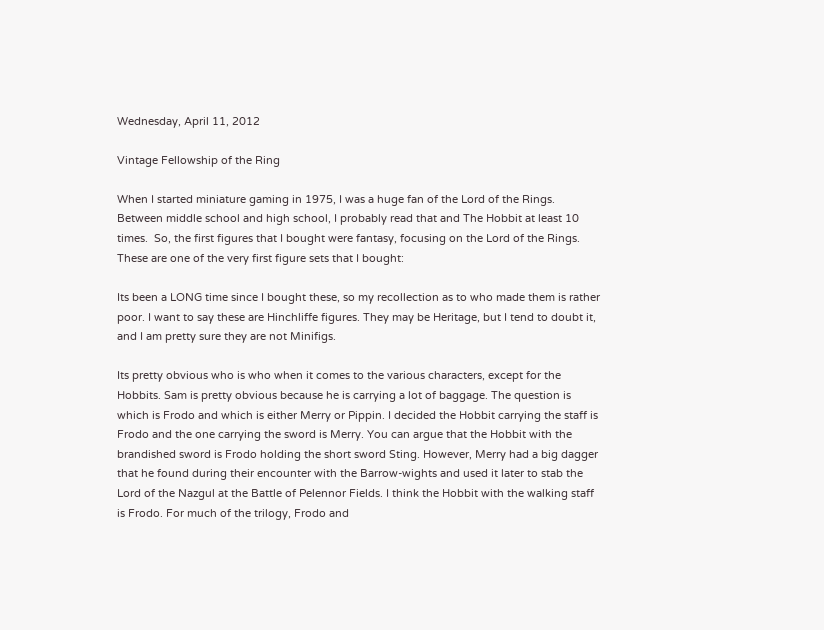Wednesday, April 11, 2012

Vintage Fellowship of the Ring

When I started miniature gaming in 1975, I was a huge fan of the Lord of the Rings. Between middle school and high school, I probably read that and The Hobbit at least 10 times.  So, the first figures that I bought were fantasy, focusing on the Lord of the Rings.  These are one of the very first figure sets that I bought:

Its been a LONG time since I bought these, so my recollection as to who made them is rather poor. I want to say these are Hinchliffe figures. They may be Heritage, but I tend to doubt it, and I am pretty sure they are not Minifigs.

Its pretty obvious who is who when it comes to the various characters, except for the Hobbits. Sam is pretty obvious because he is carrying a lot of baggage. The question is which is Frodo and which is either Merry or Pippin. I decided the Hobbit carrying the staff is Frodo and the one carrying the sword is Merry. You can argue that the Hobbit with the brandished sword is Frodo holding the short sword Sting. However, Merry had a big dagger that he found during their encounter with the Barrow-wights and used it later to stab the Lord of the Nazgul at the Battle of Pelennor Fields. I think the Hobbit with the walking staff is Frodo. For much of the trilogy, Frodo and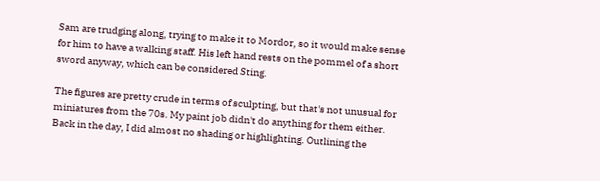Sam are trudging along, trying to make it to Mordor, so it would make sense for him to have a walking staff. His left hand rests on the pommel of a short sword anyway, which can be considered Sting.

The figures are pretty crude in terms of sculpting, but that's not unusual for miniatures from the 70s. My paint job didn't do anything for them either. Back in the day, I did almost no shading or highlighting. Outlining the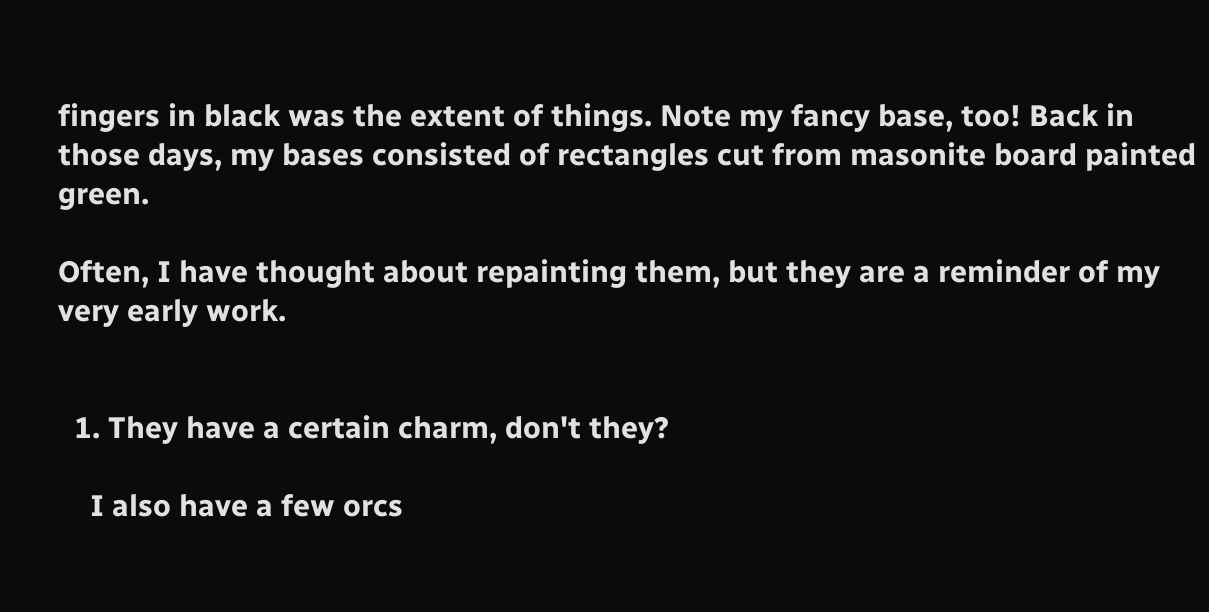fingers in black was the extent of things. Note my fancy base, too! Back in those days, my bases consisted of rectangles cut from masonite board painted green.

Often, I have thought about repainting them, but they are a reminder of my very early work.


  1. They have a certain charm, don't they?

    I also have a few orcs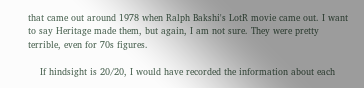that came out around 1978 when Ralph Bakshi's LotR movie came out. I want to say Heritage made them, but again, I am not sure. They were pretty terrible, even for 70s figures.

    If hindsight is 20/20, I would have recorded the information about each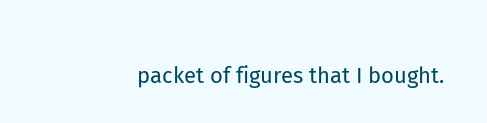packet of figures that I bought.